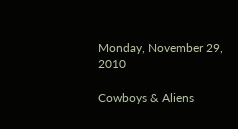Monday, November 29, 2010

Cowboys & Aliens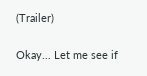(Trailer)

Okay... Let me see if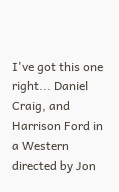I've got this one right... Daniel Craig, and Harrison Ford in a Western directed by Jon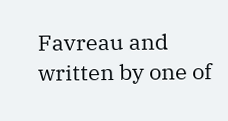Favreau and written by one of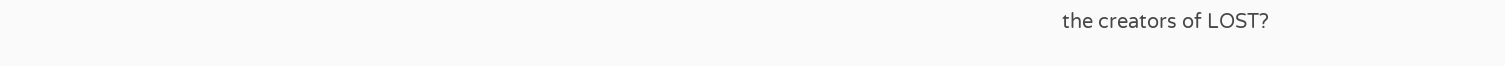the creators of LOST?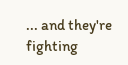... and they're fighting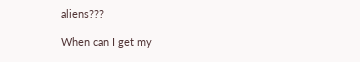aliens???

When can I get my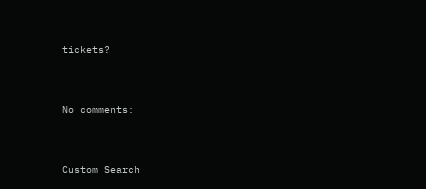tickets?


No comments:


Custom Search